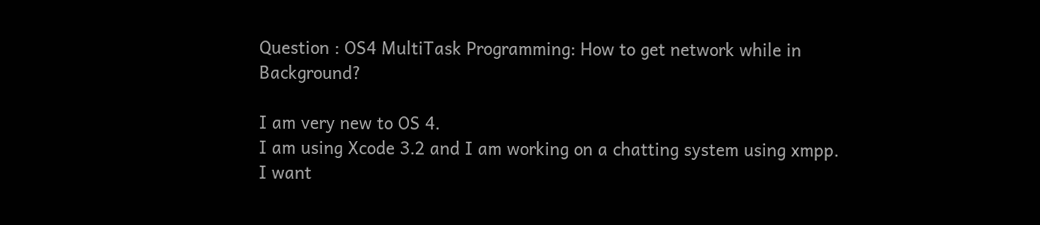Question : OS4 MultiTask Programming: How to get network while in Background?

I am very new to OS 4.
I am using Xcode 3.2 and I am working on a chatting system using xmpp.
I want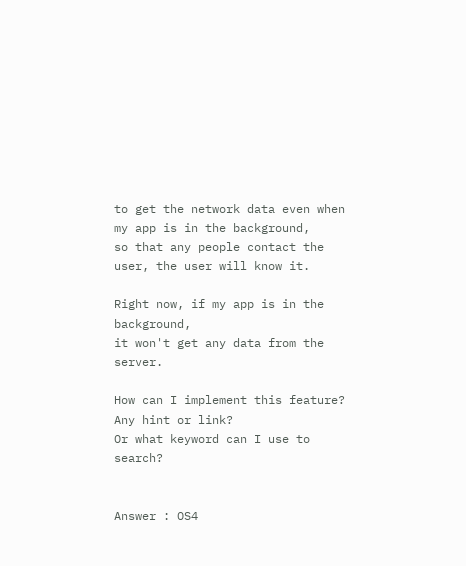to get the network data even when my app is in the background,
so that any people contact the user, the user will know it.

Right now, if my app is in the background,
it won't get any data from the server.

How can I implement this feature?
Any hint or link?
Or what keyword can I use to search?


Answer : OS4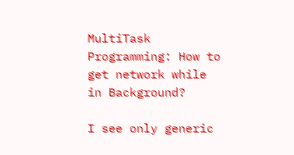MultiTask Programming: How to get network while in Background?

I see only generic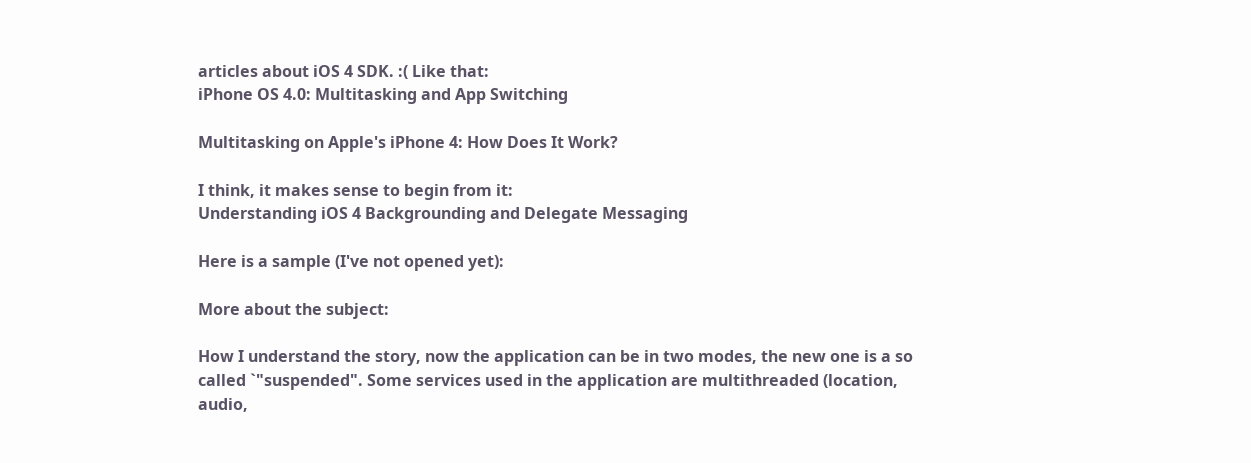articles about iOS 4 SDK. :( Like that:
iPhone OS 4.0: Multitasking and App Switching

Multitasking on Apple's iPhone 4: How Does It Work?

I think, it makes sense to begin from it:
Understanding iOS 4 Backgrounding and Delegate Messaging

Here is a sample (I've not opened yet):

More about the subject:

How I understand the story, now the application can be in two modes, the new one is a so called `"suspended". Some services used in the application are multithreaded (location, audio,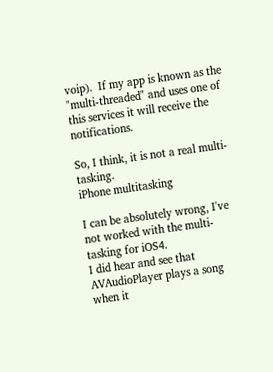voip).  If my app is known as the "multi-threaded" and uses one of this services it will receive the notifications.

So, I think, it is not a real multi-tasking.
iPhone multitasking

I can be absolutely wrong, I've not worked with the multi-tasking for iOS4.
I did hear and see that AVAudioPlayer plays a song when it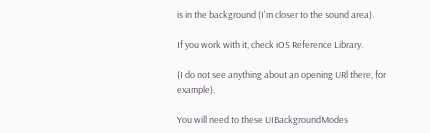is in the background (I'm closer to the sound area).

If you work with it, check iOS Reference Library.

(I do not see anything about an opening URl there, for example).

You will need to these UIBackgroundModes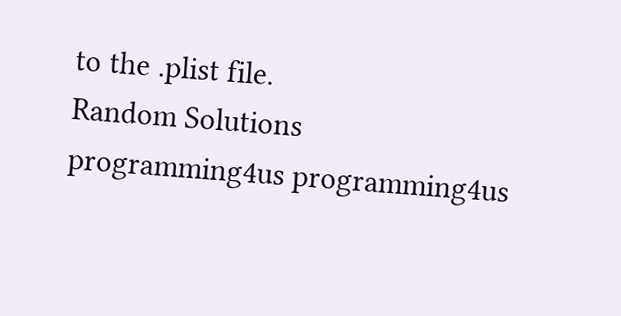to the .plist file.
Random Solutions
programming4us programming4us